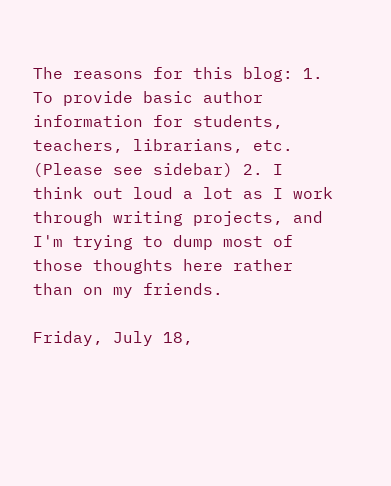The reasons for this blog: 1. To provide basic author information for students, teachers, librarians, etc. (Please see sidebar) 2. I think out loud a lot as I work through writing projects, and I'm trying to dump most of those thoughts here rather than on my friends.

Friday, July 18,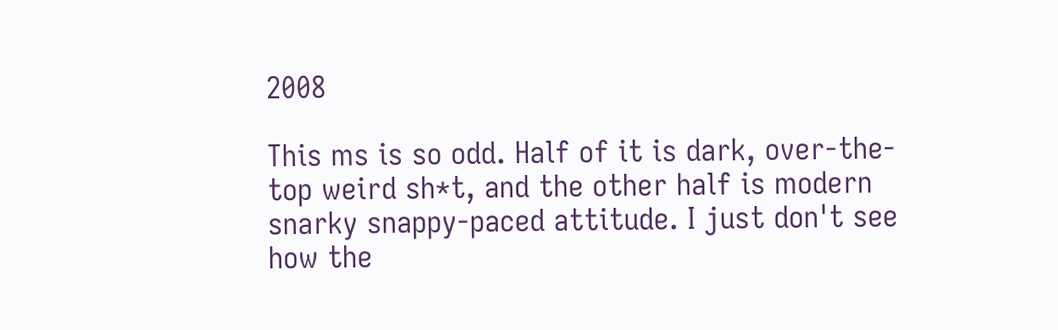2008

This ms is so odd. Half of it is dark, over-the-top weird sh*t, and the other half is modern snarky snappy-paced attitude. I just don't see how the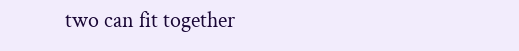two can fit together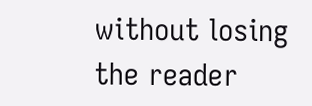without losing the reader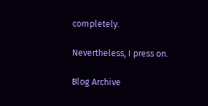completely.

Nevertheless, I press on.

Blog Archive